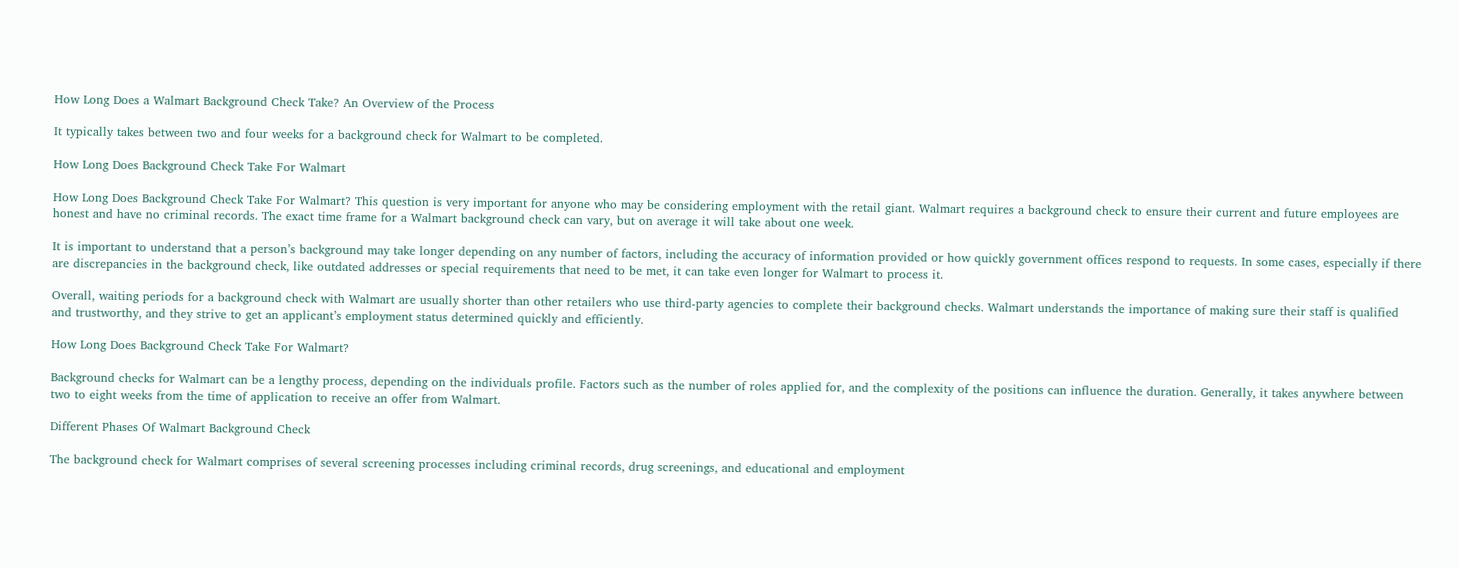How Long Does a Walmart Background Check Take? An Overview of the Process

It typically takes between two and four weeks for a background check for Walmart to be completed.

How Long Does Background Check Take For Walmart

How Long Does Background Check Take For Walmart? This question is very important for anyone who may be considering employment with the retail giant. Walmart requires a background check to ensure their current and future employees are honest and have no criminal records. The exact time frame for a Walmart background check can vary, but on average it will take about one week.

It is important to understand that a person’s background may take longer depending on any number of factors, including the accuracy of information provided or how quickly government offices respond to requests. In some cases, especially if there are discrepancies in the background check, like outdated addresses or special requirements that need to be met, it can take even longer for Walmart to process it.

Overall, waiting periods for a background check with Walmart are usually shorter than other retailers who use third-party agencies to complete their background checks. Walmart understands the importance of making sure their staff is qualified and trustworthy, and they strive to get an applicant’s employment status determined quickly and efficiently.

How Long Does Background Check Take For Walmart?

Background checks for Walmart can be a lengthy process, depending on the individuals profile. Factors such as the number of roles applied for, and the complexity of the positions can influence the duration. Generally, it takes anywhere between two to eight weeks from the time of application to receive an offer from Walmart.

Different Phases Of Walmart Background Check

The background check for Walmart comprises of several screening processes including criminal records, drug screenings, and educational and employment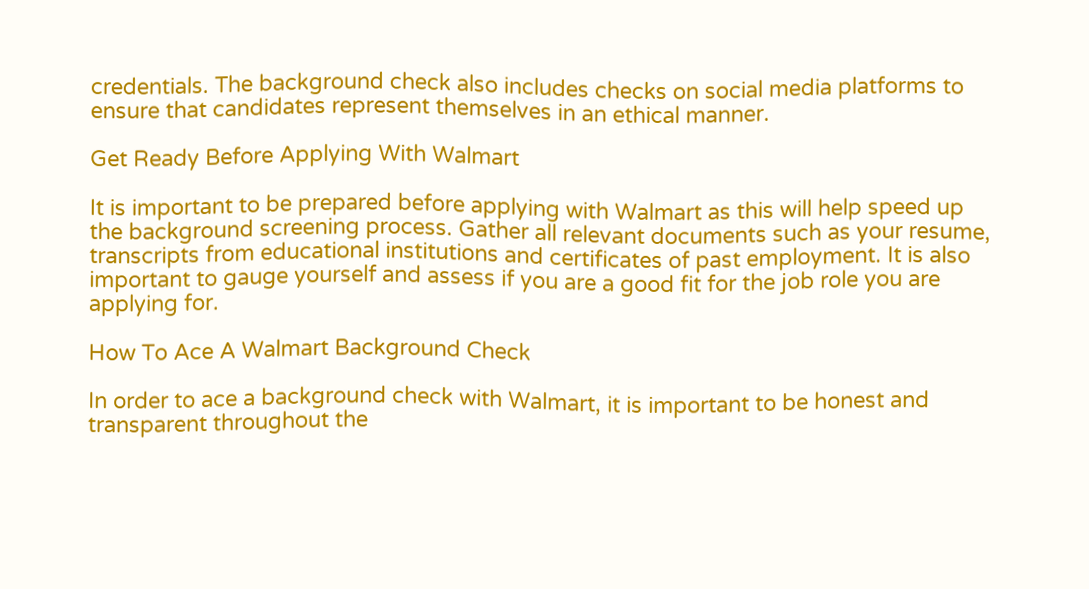credentials. The background check also includes checks on social media platforms to ensure that candidates represent themselves in an ethical manner.

Get Ready Before Applying With Walmart

It is important to be prepared before applying with Walmart as this will help speed up the background screening process. Gather all relevant documents such as your resume, transcripts from educational institutions and certificates of past employment. It is also important to gauge yourself and assess if you are a good fit for the job role you are applying for.

How To Ace A Walmart Background Check

In order to ace a background check with Walmart, it is important to be honest and transparent throughout the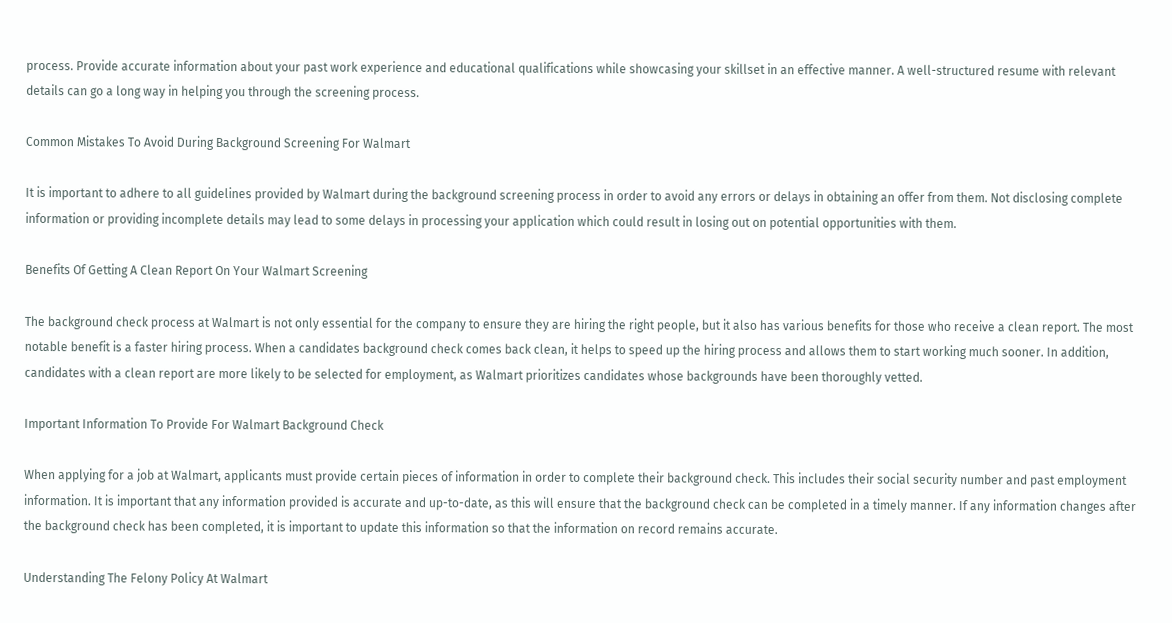process. Provide accurate information about your past work experience and educational qualifications while showcasing your skillset in an effective manner. A well-structured resume with relevant details can go a long way in helping you through the screening process.

Common Mistakes To Avoid During Background Screening For Walmart

It is important to adhere to all guidelines provided by Walmart during the background screening process in order to avoid any errors or delays in obtaining an offer from them. Not disclosing complete information or providing incomplete details may lead to some delays in processing your application which could result in losing out on potential opportunities with them.

Benefits Of Getting A Clean Report On Your Walmart Screening

The background check process at Walmart is not only essential for the company to ensure they are hiring the right people, but it also has various benefits for those who receive a clean report. The most notable benefit is a faster hiring process. When a candidates background check comes back clean, it helps to speed up the hiring process and allows them to start working much sooner. In addition, candidates with a clean report are more likely to be selected for employment, as Walmart prioritizes candidates whose backgrounds have been thoroughly vetted.

Important Information To Provide For Walmart Background Check

When applying for a job at Walmart, applicants must provide certain pieces of information in order to complete their background check. This includes their social security number and past employment information. It is important that any information provided is accurate and up-to-date, as this will ensure that the background check can be completed in a timely manner. If any information changes after the background check has been completed, it is important to update this information so that the information on record remains accurate.

Understanding The Felony Policy At Walmart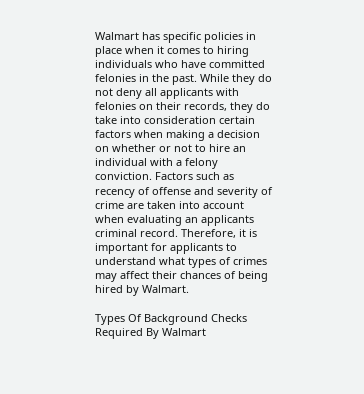Walmart has specific policies in place when it comes to hiring individuals who have committed felonies in the past. While they do not deny all applicants with felonies on their records, they do take into consideration certain factors when making a decision on whether or not to hire an individual with a felony conviction. Factors such as recency of offense and severity of crime are taken into account when evaluating an applicants criminal record. Therefore, it is important for applicants to understand what types of crimes may affect their chances of being hired by Walmart.

Types Of Background Checks Required By Walmart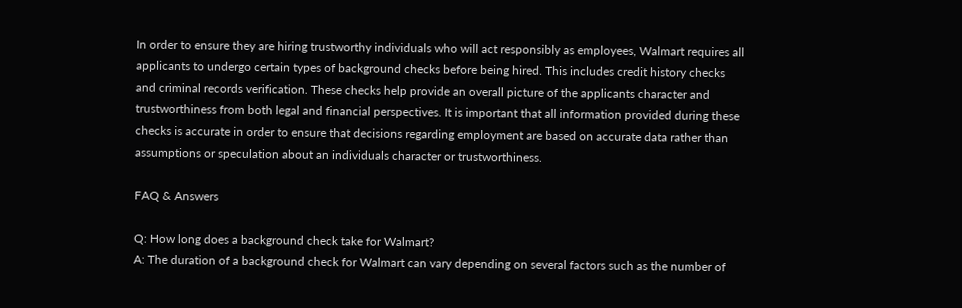In order to ensure they are hiring trustworthy individuals who will act responsibly as employees, Walmart requires all applicants to undergo certain types of background checks before being hired. This includes credit history checks and criminal records verification. These checks help provide an overall picture of the applicants character and trustworthiness from both legal and financial perspectives. It is important that all information provided during these checks is accurate in order to ensure that decisions regarding employment are based on accurate data rather than assumptions or speculation about an individuals character or trustworthiness.

FAQ & Answers

Q: How long does a background check take for Walmart?
A: The duration of a background check for Walmart can vary depending on several factors such as the number of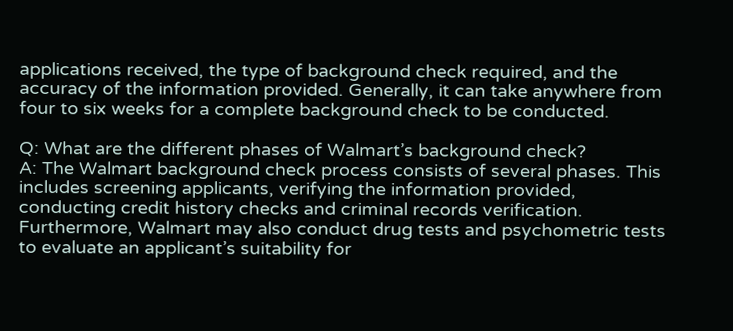applications received, the type of background check required, and the accuracy of the information provided. Generally, it can take anywhere from four to six weeks for a complete background check to be conducted.

Q: What are the different phases of Walmart’s background check?
A: The Walmart background check process consists of several phases. This includes screening applicants, verifying the information provided, conducting credit history checks and criminal records verification. Furthermore, Walmart may also conduct drug tests and psychometric tests to evaluate an applicant’s suitability for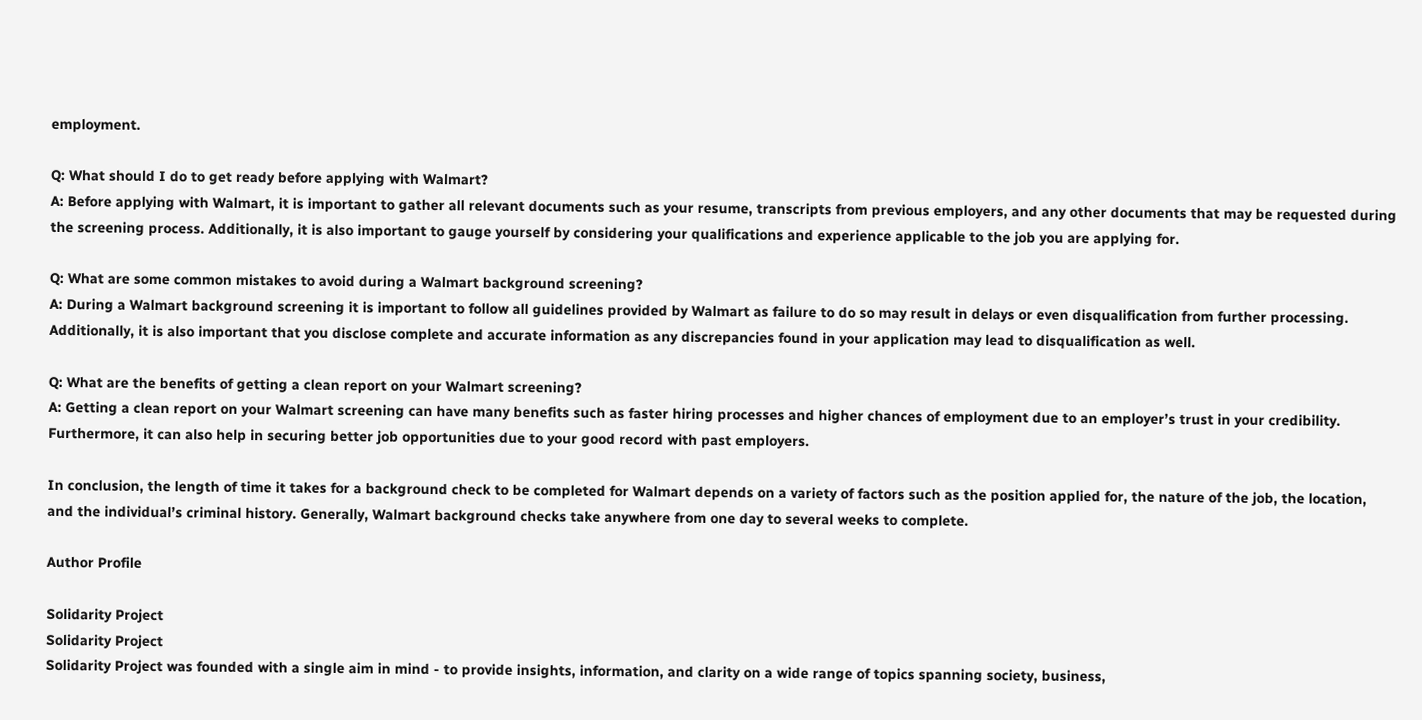employment.

Q: What should I do to get ready before applying with Walmart?
A: Before applying with Walmart, it is important to gather all relevant documents such as your resume, transcripts from previous employers, and any other documents that may be requested during the screening process. Additionally, it is also important to gauge yourself by considering your qualifications and experience applicable to the job you are applying for.

Q: What are some common mistakes to avoid during a Walmart background screening?
A: During a Walmart background screening it is important to follow all guidelines provided by Walmart as failure to do so may result in delays or even disqualification from further processing. Additionally, it is also important that you disclose complete and accurate information as any discrepancies found in your application may lead to disqualification as well.

Q: What are the benefits of getting a clean report on your Walmart screening?
A: Getting a clean report on your Walmart screening can have many benefits such as faster hiring processes and higher chances of employment due to an employer’s trust in your credibility. Furthermore, it can also help in securing better job opportunities due to your good record with past employers.

In conclusion, the length of time it takes for a background check to be completed for Walmart depends on a variety of factors such as the position applied for, the nature of the job, the location, and the individual’s criminal history. Generally, Walmart background checks take anywhere from one day to several weeks to complete.

Author Profile

Solidarity Project
Solidarity Project
Solidarity Project was founded with a single aim in mind - to provide insights, information, and clarity on a wide range of topics spanning society, business,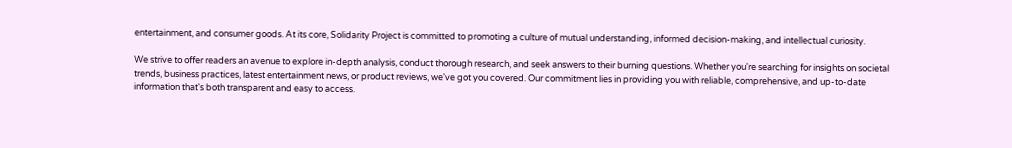entertainment, and consumer goods. At its core, Solidarity Project is committed to promoting a culture of mutual understanding, informed decision-making, and intellectual curiosity.

We strive to offer readers an avenue to explore in-depth analysis, conduct thorough research, and seek answers to their burning questions. Whether you're searching for insights on societal trends, business practices, latest entertainment news, or product reviews, we've got you covered. Our commitment lies in providing you with reliable, comprehensive, and up-to-date information that's both transparent and easy to access.